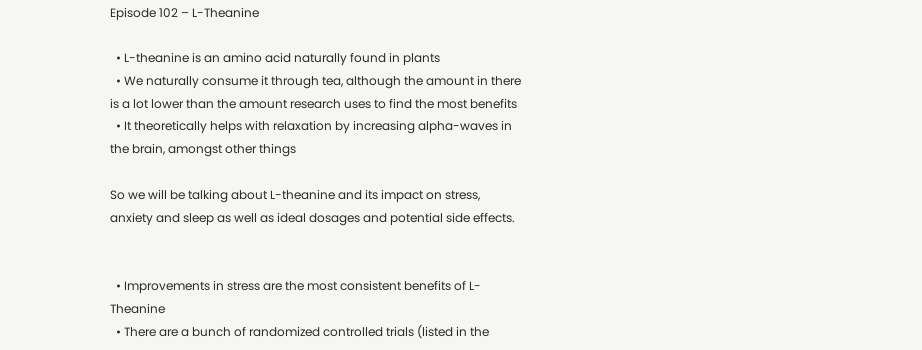Episode 102 – L-Theanine

  • L-theanine is an amino acid naturally found in plants
  • We naturally consume it through tea, although the amount in there is a lot lower than the amount research uses to find the most benefits
  • It theoretically helps with relaxation by increasing alpha-waves in the brain, amongst other things

So we will be talking about L-theanine and its impact on stress, anxiety and sleep as well as ideal dosages and potential side effects.


  • Improvements in stress are the most consistent benefits of L-Theanine
  • There are a bunch of randomized controlled trials (listed in the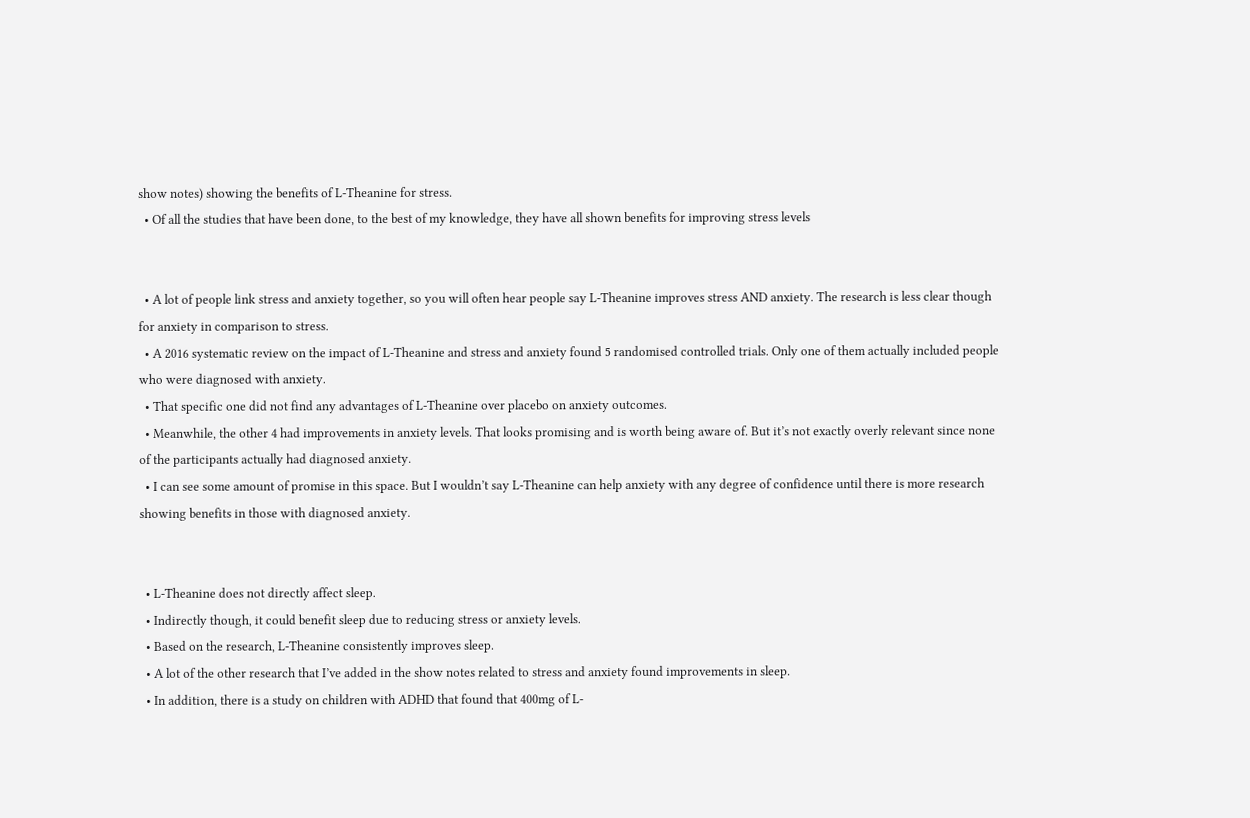show notes) showing the benefits of L-Theanine for stress.
  • Of all the studies that have been done, to the best of my knowledge, they have all shown benefits for improving stress levels


  • A lot of people link stress and anxiety together, so you will often hear people say L-Theanine improves stress AND anxiety. The research is less clear though for anxiety in comparison to stress.
  • A 2016 systematic review on the impact of L-Theanine and stress and anxiety found 5 randomised controlled trials. Only one of them actually included people who were diagnosed with anxiety.
  • That specific one did not find any advantages of L-Theanine over placebo on anxiety outcomes.
  • Meanwhile, the other 4 had improvements in anxiety levels. That looks promising and is worth being aware of. But it’s not exactly overly relevant since none of the participants actually had diagnosed anxiety.
  • I can see some amount of promise in this space. But I wouldn’t say L-Theanine can help anxiety with any degree of confidence until there is more research showing benefits in those with diagnosed anxiety.


  • L-Theanine does not directly affect sleep.
  • Indirectly though, it could benefit sleep due to reducing stress or anxiety levels.
  • Based on the research, L-Theanine consistently improves sleep.
  • A lot of the other research that I’ve added in the show notes related to stress and anxiety found improvements in sleep.
  • In addition, there is a study on children with ADHD that found that 400mg of L-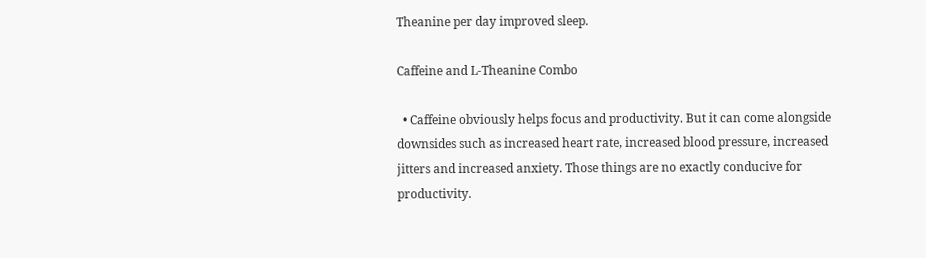Theanine per day improved sleep.

Caffeine and L-Theanine Combo

  • Caffeine obviously helps focus and productivity. But it can come alongside downsides such as increased heart rate, increased blood pressure, increased jitters and increased anxiety. Those things are no exactly conducive for productivity.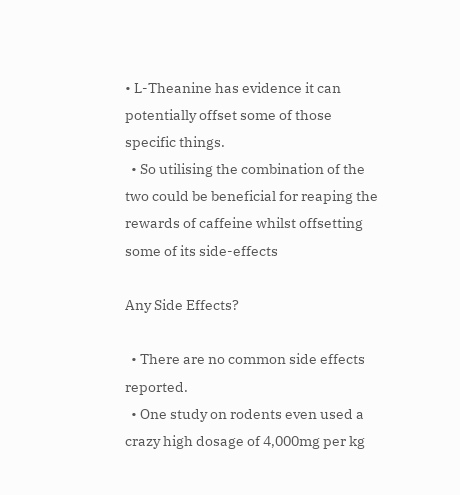• L-Theanine has evidence it can potentially offset some of those specific things.
  • So utilising the combination of the two could be beneficial for reaping the rewards of caffeine whilst offsetting some of its side-effects

Any Side Effects?

  • There are no common side effects reported.
  • One study on rodents even used a crazy high dosage of 4,000mg per kg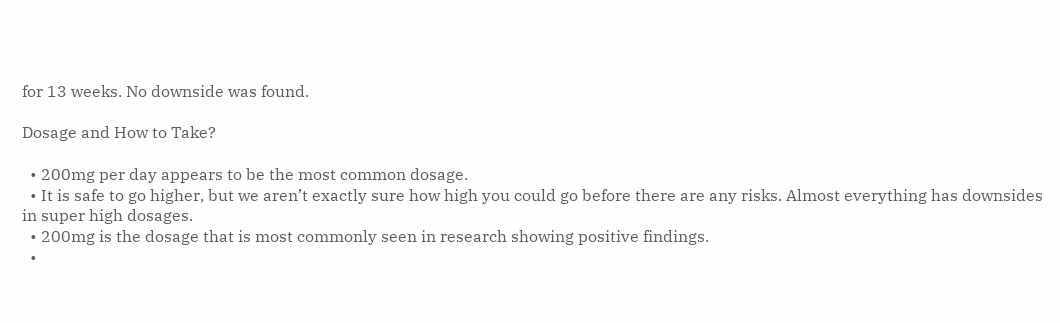for 13 weeks. No downside was found.

Dosage and How to Take?

  • 200mg per day appears to be the most common dosage.
  • It is safe to go higher, but we aren’t exactly sure how high you could go before there are any risks. Almost everything has downsides in super high dosages.
  • 200mg is the dosage that is most commonly seen in research showing positive findings.
  •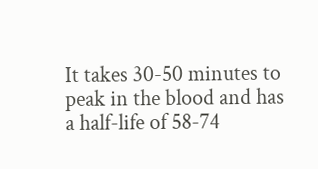It takes 30-50 minutes to peak in the blood and has a half-life of 58-74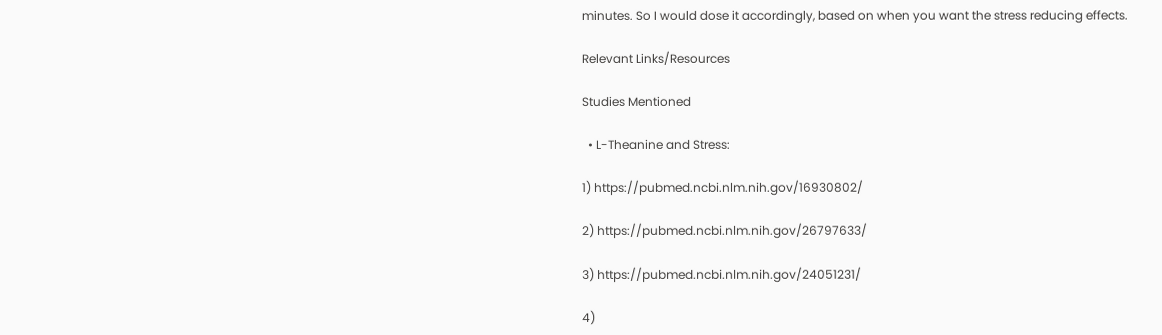minutes. So I would dose it accordingly, based on when you want the stress reducing effects.

Relevant Links/Resources

Studies Mentioned

  • L-Theanine and Stress:

1) https://pubmed.ncbi.nlm.nih.gov/16930802/

2) https://pubmed.ncbi.nlm.nih.gov/26797633/

3) https://pubmed.ncbi.nlm.nih.gov/24051231/

4)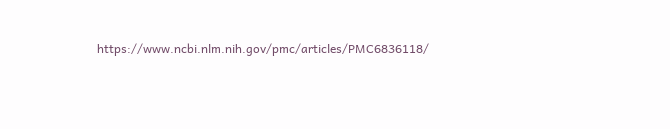https://www.ncbi.nlm.nih.gov/pmc/articles/PMC6836118/